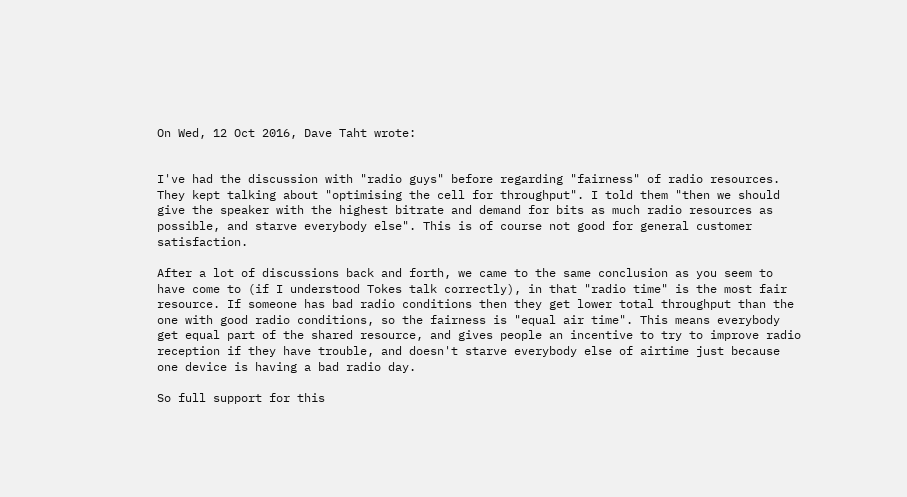On Wed, 12 Oct 2016, Dave Taht wrote:


I've had the discussion with "radio guys" before regarding "fairness" of radio resources. They kept talking about "optimising the cell for throughput". I told them "then we should give the speaker with the highest bitrate and demand for bits as much radio resources as possible, and starve everybody else". This is of course not good for general customer satisfaction.

After a lot of discussions back and forth, we came to the same conclusion as you seem to have come to (if I understood Tokes talk correctly), in that "radio time" is the most fair resource. If someone has bad radio conditions then they get lower total throughput than the one with good radio conditions, so the fairness is "equal air time". This means everybody get equal part of the shared resource, and gives people an incentive to try to improve radio reception if they have trouble, and doesn't starve everybody else of airtime just because one device is having a bad radio day.

So full support for this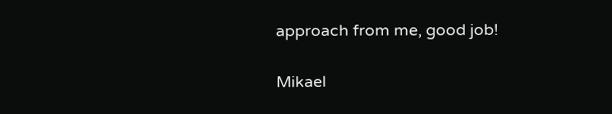approach from me, good job!

Mikael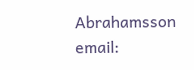Abrahamsson    email: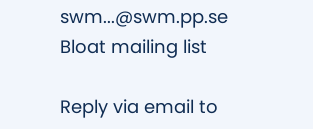swm...@swm.pp.se
Bloat mailing list

Reply via email to